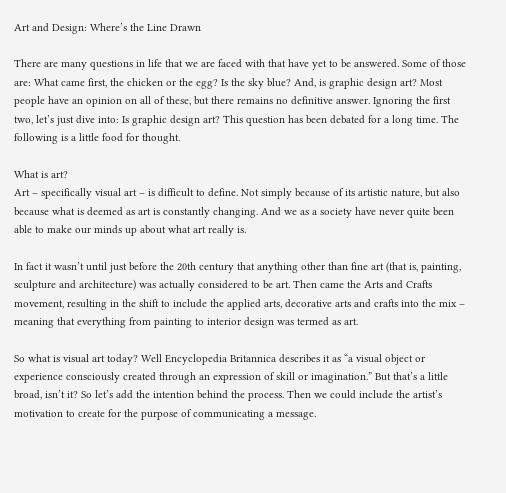Art and Design: Where’s the Line Drawn

There are many questions in life that we are faced with that have yet to be answered. Some of those are: What came first, the chicken or the egg? Is the sky blue? And, is graphic design art? Most people have an opinion on all of these, but there remains no definitive answer. Ignoring the first two, let’s just dive into: Is graphic design art? This question has been debated for a long time. The following is a little food for thought.

What is art?
Art – specifically visual art – is difficult to define. Not simply because of its artistic nature, but also because what is deemed as art is constantly changing. And we as a society have never quite been able to make our minds up about what art really is.

In fact it wasn’t until just before the 20th century that anything other than fine art (that is, painting, sculpture and architecture) was actually considered to be art. Then came the Arts and Crafts movement, resulting in the shift to include the applied arts, decorative arts and crafts into the mix – meaning that everything from painting to interior design was termed as art.

So what is visual art today? Well Encyclopedia Britannica describes it as “a visual object or experience consciously created through an expression of skill or imagination.” But that’s a little broad, isn’t it? So let’s add the intention behind the process. Then we could include the artist’s motivation to create for the purpose of communicating a message.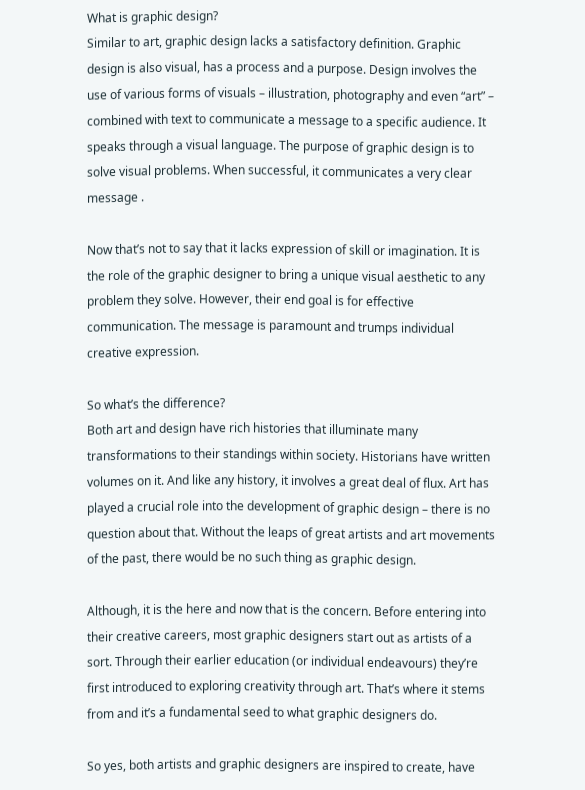What is graphic design?
Similar to art, graphic design lacks a satisfactory definition. Graphic design is also visual, has a process and a purpose. Design involves the use of various forms of visuals – illustration, photography and even “art” – combined with text to communicate a message to a specific audience. It speaks through a visual language. The purpose of graphic design is to solve visual problems. When successful, it communicates a very clear message .

Now that’s not to say that it lacks expression of skill or imagination. It is the role of the graphic designer to bring a unique visual aesthetic to any problem they solve. However, their end goal is for effective communication. The message is paramount and trumps individual creative expression.

So what’s the difference?
Both art and design have rich histories that illuminate many transformations to their standings within society. Historians have written volumes on it. And like any history, it involves a great deal of flux. Art has played a crucial role into the development of graphic design – there is no question about that. Without the leaps of great artists and art movements of the past, there would be no such thing as graphic design.

Although, it is the here and now that is the concern. Before entering into their creative careers, most graphic designers start out as artists of a sort. Through their earlier education (or individual endeavours) they’re first introduced to exploring creativity through art. That’s where it stems from and it’s a fundamental seed to what graphic designers do.

So yes, both artists and graphic designers are inspired to create, have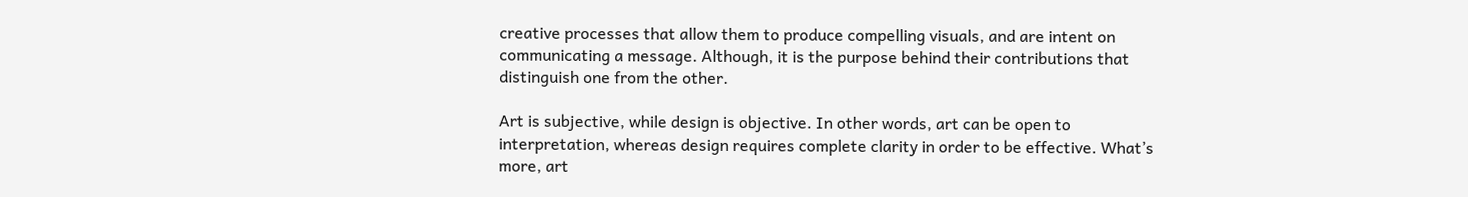creative processes that allow them to produce compelling visuals, and are intent on communicating a message. Although, it is the purpose behind their contributions that distinguish one from the other.

Art is subjective, while design is objective. In other words, art can be open to interpretation, whereas design requires complete clarity in order to be effective. What’s more, art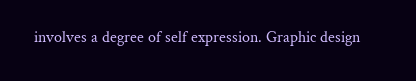involves a degree of self expression. Graphic design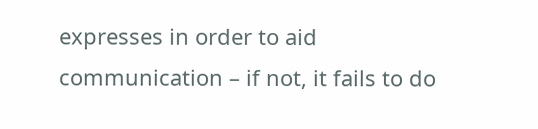expresses in order to aid communication – if not, it fails to do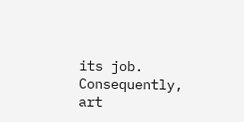its job. Consequently, art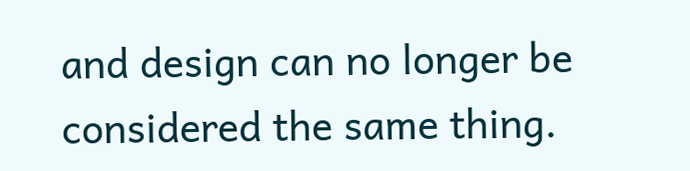and design can no longer be considered the same thing.